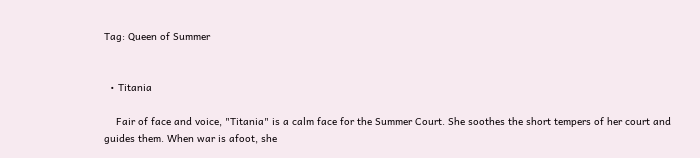Tag: Queen of Summer


  • Titania

    Fair of face and voice, "Titania" is a calm face for the Summer Court. She soothes the short tempers of her court and guides them. When war is afoot, she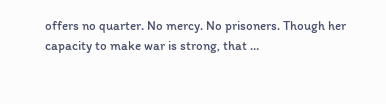offers no quarter. No mercy. No prisoners. Though her capacity to make war is strong, that …